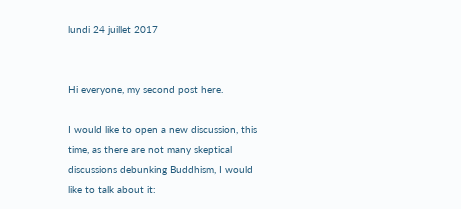lundi 24 juillet 2017


Hi everyone, my second post here.

I would like to open a new discussion, this time, as there are not many skeptical discussions debunking Buddhism, I would like to talk about it: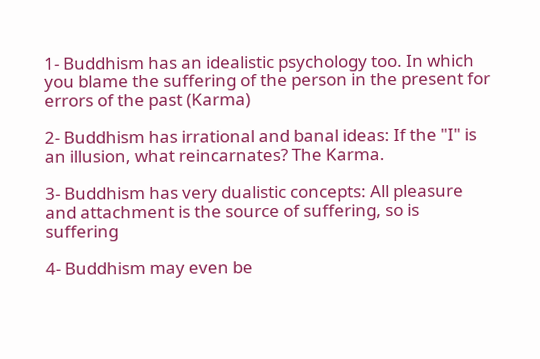1- Buddhism has an idealistic psychology too. In which you blame the suffering of the person in the present for errors of the past (Karma)

2- Buddhism has irrational and banal ideas: If the "I" is an illusion, what reincarnates? The Karma.

3- Buddhism has very dualistic concepts: All pleasure and attachment is the source of suffering, so is suffering

4- Buddhism may even be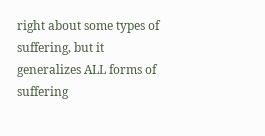right about some types of suffering, but it generalizes ALL forms of suffering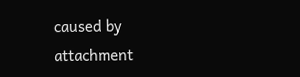caused by attachment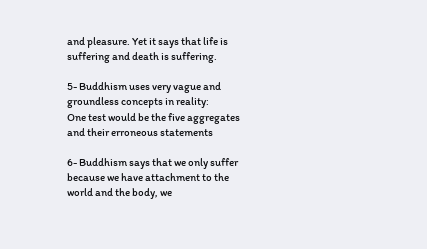and pleasure. Yet it says that life is suffering and death is suffering.

5- Buddhism uses very vague and groundless concepts in reality:
One test would be the five aggregates and their erroneous statements

6- Buddhism says that we only suffer because we have attachment to the world and the body, we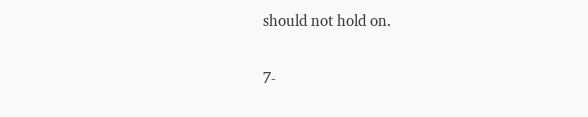should not hold on.

7-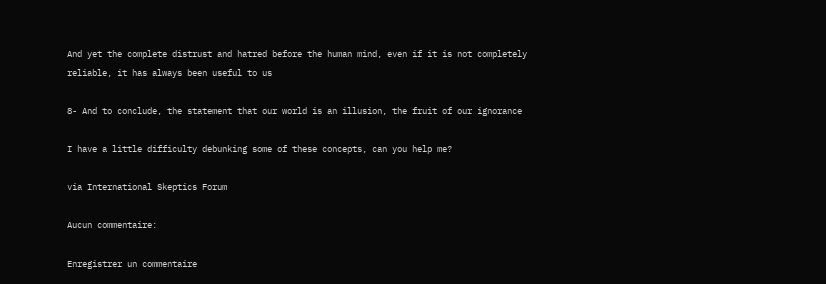And yet the complete distrust and hatred before the human mind, even if it is not completely reliable, it has always been useful to us

8- And to conclude, the statement that our world is an illusion, the fruit of our ignorance

I have a little difficulty debunking some of these concepts, can you help me?

via International Skeptics Forum

Aucun commentaire:

Enregistrer un commentaire